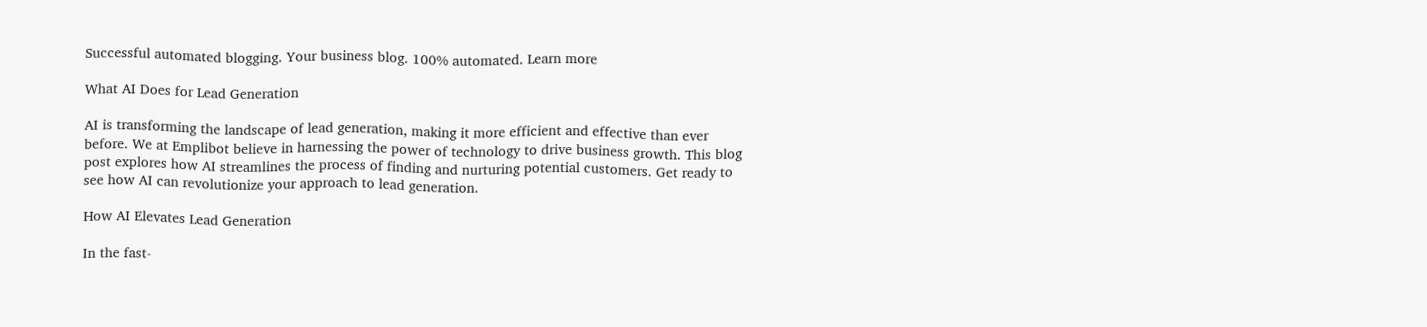Successful automated blogging. Your business blog. 100% automated. Learn more

What AI Does for Lead Generation

AI is transforming the landscape of lead generation, making it more efficient and effective than ever before. We at Emplibot believe in harnessing the power of technology to drive business growth. This blog post explores how AI streamlines the process of finding and nurturing potential customers. Get ready to see how AI can revolutionize your approach to lead generation.

How AI Elevates Lead Generation

In the fast-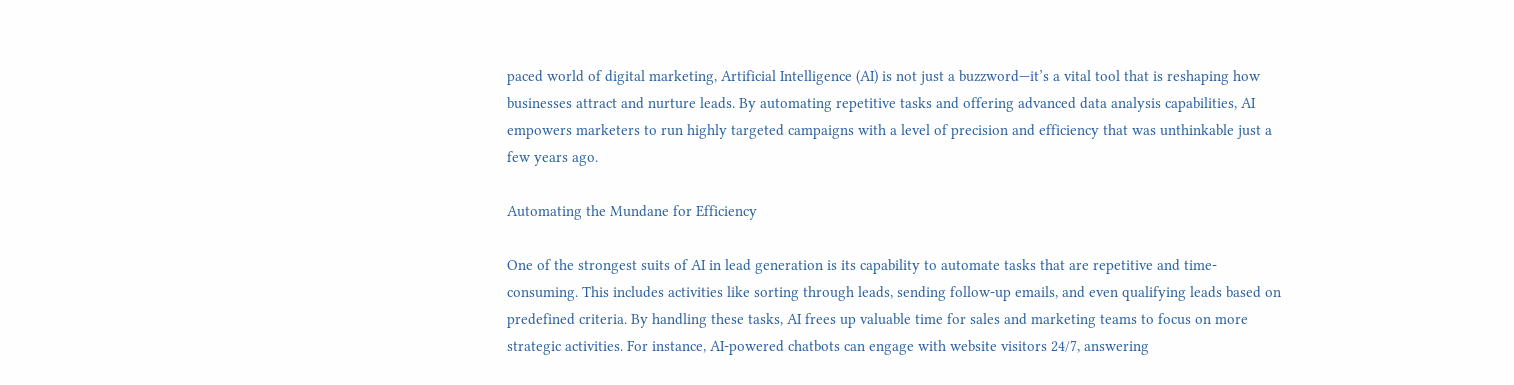paced world of digital marketing, Artificial Intelligence (AI) is not just a buzzword—it’s a vital tool that is reshaping how businesses attract and nurture leads. By automating repetitive tasks and offering advanced data analysis capabilities, AI empowers marketers to run highly targeted campaigns with a level of precision and efficiency that was unthinkable just a few years ago.

Automating the Mundane for Efficiency

One of the strongest suits of AI in lead generation is its capability to automate tasks that are repetitive and time-consuming. This includes activities like sorting through leads, sending follow-up emails, and even qualifying leads based on predefined criteria. By handling these tasks, AI frees up valuable time for sales and marketing teams to focus on more strategic activities. For instance, AI-powered chatbots can engage with website visitors 24/7, answering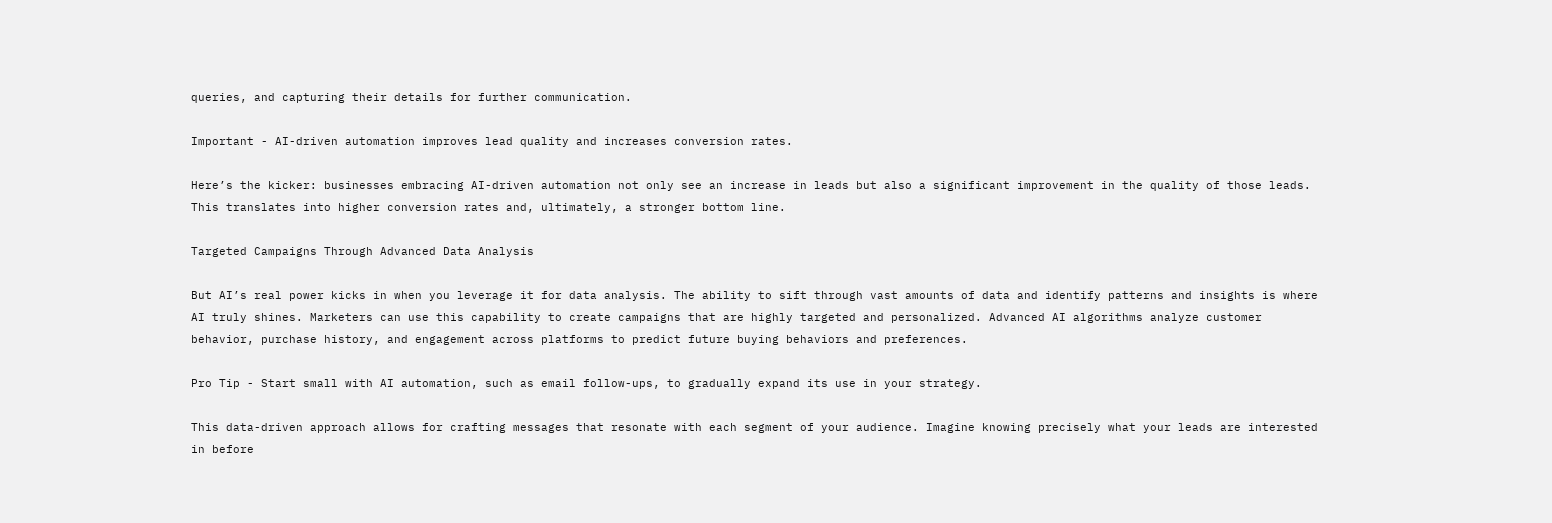queries, and capturing their details for further communication.

Important - AI-driven automation improves lead quality and increases conversion rates.

Here’s the kicker: businesses embracing AI-driven automation not only see an increase in leads but also a significant improvement in the quality of those leads. This translates into higher conversion rates and, ultimately, a stronger bottom line.

Targeted Campaigns Through Advanced Data Analysis

But AI’s real power kicks in when you leverage it for data analysis. The ability to sift through vast amounts of data and identify patterns and insights is where AI truly shines. Marketers can use this capability to create campaigns that are highly targeted and personalized. Advanced AI algorithms analyze customer behavior, purchase history, and engagement across platforms to predict future buying behaviors and preferences.

Pro Tip - Start small with AI automation, such as email follow-ups, to gradually expand its use in your strategy.

This data-driven approach allows for crafting messages that resonate with each segment of your audience. Imagine knowing precisely what your leads are interested in before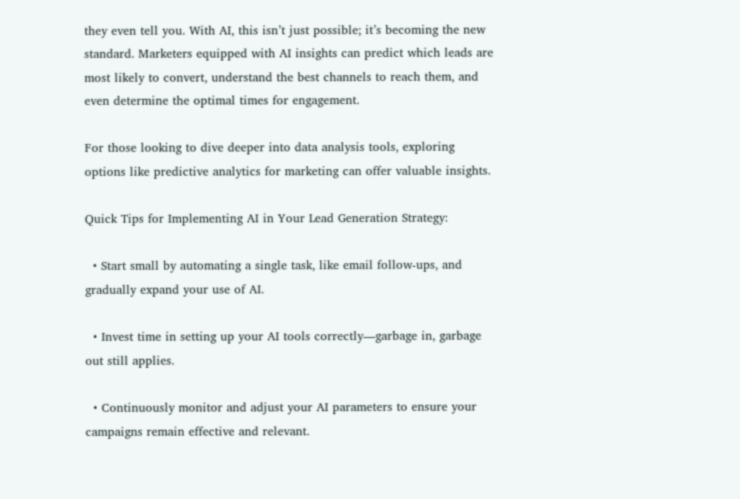they even tell you. With AI, this isn’t just possible; it’s becoming the new standard. Marketers equipped with AI insights can predict which leads are most likely to convert, understand the best channels to reach them, and even determine the optimal times for engagement.

For those looking to dive deeper into data analysis tools, exploring options like predictive analytics for marketing can offer valuable insights.

Quick Tips for Implementing AI in Your Lead Generation Strategy:

  • Start small by automating a single task, like email follow-ups, and gradually expand your use of AI.

  • Invest time in setting up your AI tools correctly—garbage in, garbage out still applies.

  • Continuously monitor and adjust your AI parameters to ensure your campaigns remain effective and relevant.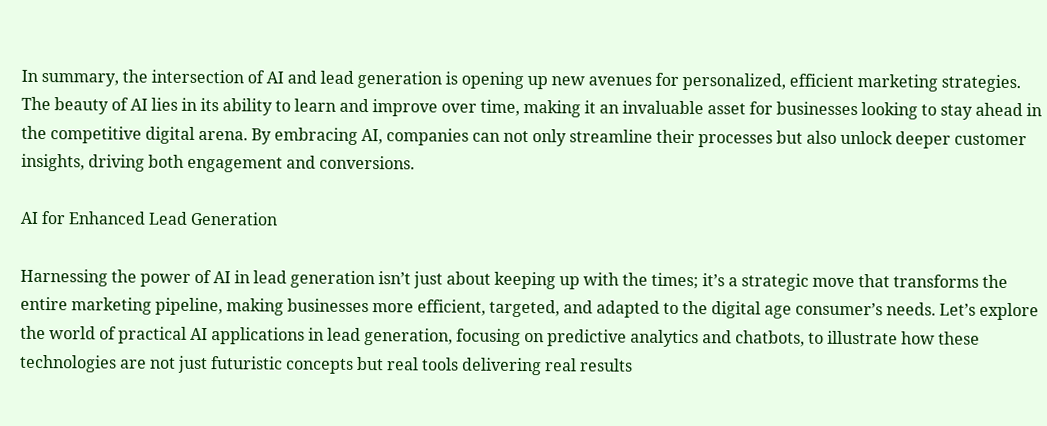In summary, the intersection of AI and lead generation is opening up new avenues for personalized, efficient marketing strategies. The beauty of AI lies in its ability to learn and improve over time, making it an invaluable asset for businesses looking to stay ahead in the competitive digital arena. By embracing AI, companies can not only streamline their processes but also unlock deeper customer insights, driving both engagement and conversions.

AI for Enhanced Lead Generation

Harnessing the power of AI in lead generation isn’t just about keeping up with the times; it’s a strategic move that transforms the entire marketing pipeline, making businesses more efficient, targeted, and adapted to the digital age consumer’s needs. Let’s explore the world of practical AI applications in lead generation, focusing on predictive analytics and chatbots, to illustrate how these technologies are not just futuristic concepts but real tools delivering real results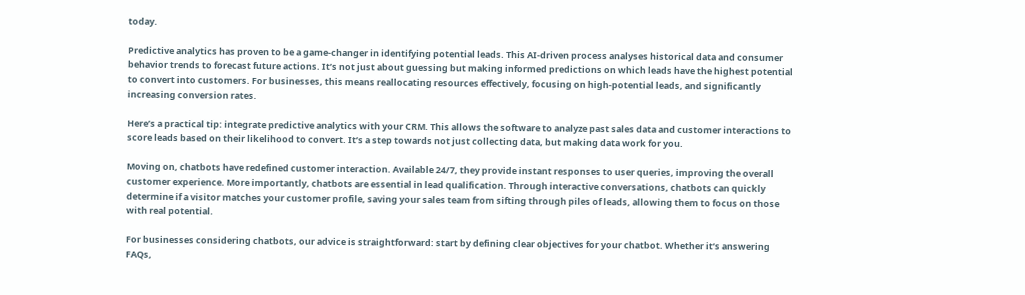today.

Predictive analytics has proven to be a game-changer in identifying potential leads. This AI-driven process analyses historical data and consumer behavior trends to forecast future actions. It’s not just about guessing but making informed predictions on which leads have the highest potential to convert into customers. For businesses, this means reallocating resources effectively, focusing on high-potential leads, and significantly increasing conversion rates.

Here’s a practical tip: integrate predictive analytics with your CRM. This allows the software to analyze past sales data and customer interactions to score leads based on their likelihood to convert. It’s a step towards not just collecting data, but making data work for you.

Moving on, chatbots have redefined customer interaction. Available 24/7, they provide instant responses to user queries, improving the overall customer experience. More importantly, chatbots are essential in lead qualification. Through interactive conversations, chatbots can quickly determine if a visitor matches your customer profile, saving your sales team from sifting through piles of leads, allowing them to focus on those with real potential.

For businesses considering chatbots, our advice is straightforward: start by defining clear objectives for your chatbot. Whether it’s answering FAQs,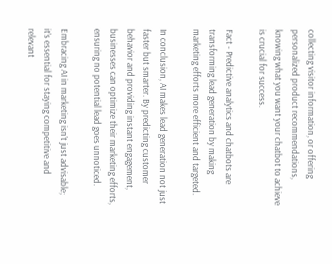collecting visitor information, or offering personalized product recommendations, knowing what you want your chatbot to achieve is crucial for success.

Fact - Predictive analytics and chatbots are transforming lead generation by making marketing efforts more efficient and targeted.

In conclusion, AI makes lead generation not just faster but smarter. By predicting customer behavior and providing instant engagement, businesses can optimize their marketing efforts, ensuring no potential lead goes unnoticed.

Embracing AI in marketing isn’t just advisable; it’s essential for staying competitive and relevant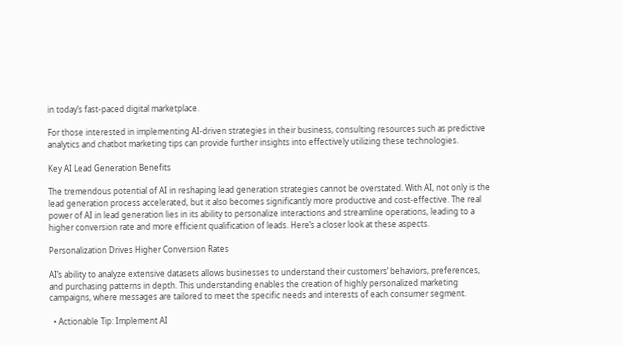in today’s fast-paced digital marketplace.

For those interested in implementing AI-driven strategies in their business, consulting resources such as predictive analytics and chatbot marketing tips can provide further insights into effectively utilizing these technologies.

Key AI Lead Generation Benefits

The tremendous potential of AI in reshaping lead generation strategies cannot be overstated. With AI, not only is the lead generation process accelerated, but it also becomes significantly more productive and cost-effective. The real power of AI in lead generation lies in its ability to personalize interactions and streamline operations, leading to a higher conversion rate and more efficient qualification of leads. Here’s a closer look at these aspects.

Personalization Drives Higher Conversion Rates

AI’s ability to analyze extensive datasets allows businesses to understand their customers’ behaviors, preferences, and purchasing patterns in depth. This understanding enables the creation of highly personalized marketing campaigns, where messages are tailored to meet the specific needs and interests of each consumer segment.

  • Actionable Tip: Implement AI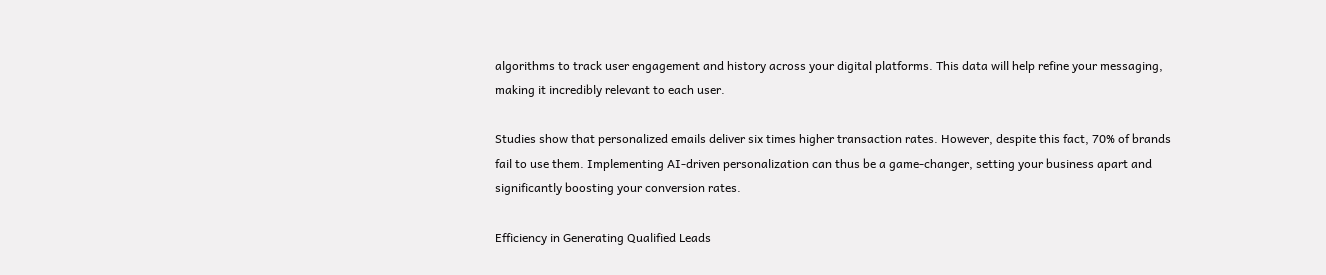algorithms to track user engagement and history across your digital platforms. This data will help refine your messaging, making it incredibly relevant to each user.

Studies show that personalized emails deliver six times higher transaction rates. However, despite this fact, 70% of brands fail to use them. Implementing AI-driven personalization can thus be a game-changer, setting your business apart and significantly boosting your conversion rates.

Efficiency in Generating Qualified Leads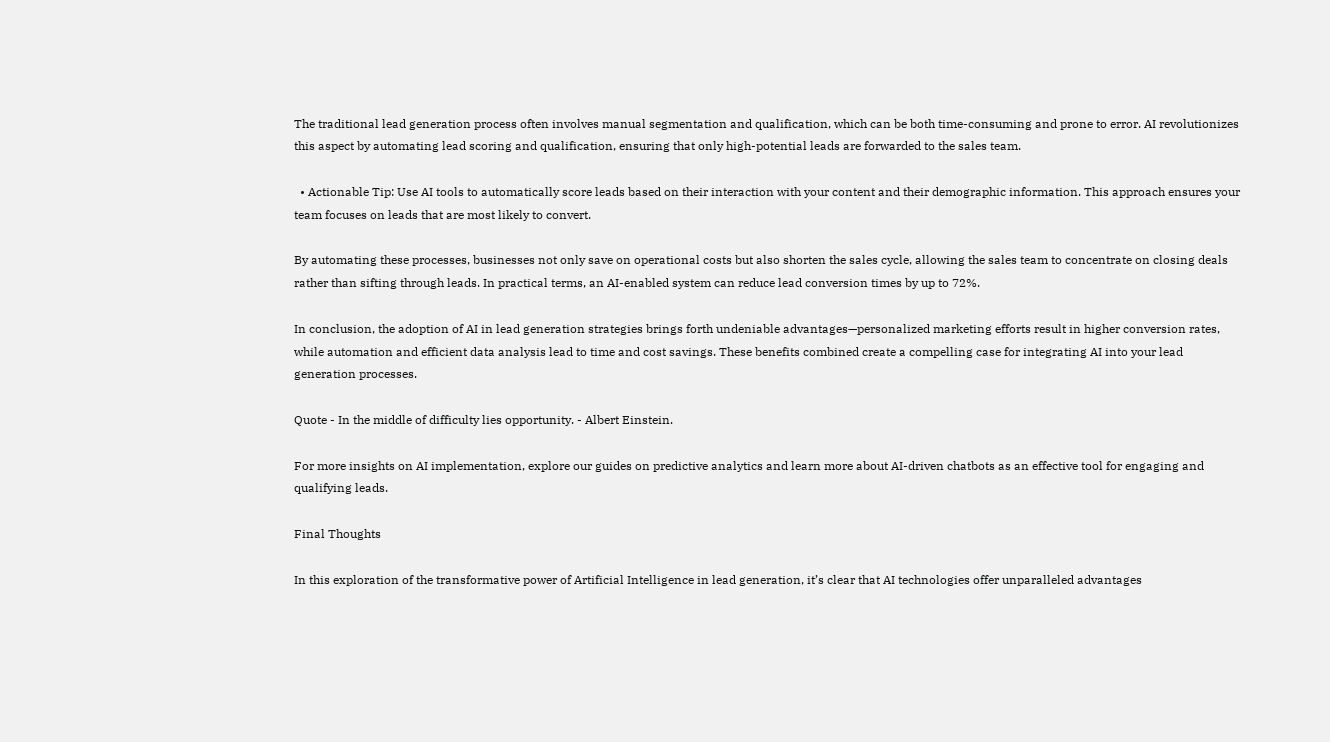The traditional lead generation process often involves manual segmentation and qualification, which can be both time-consuming and prone to error. AI revolutionizes this aspect by automating lead scoring and qualification, ensuring that only high-potential leads are forwarded to the sales team.

  • Actionable Tip: Use AI tools to automatically score leads based on their interaction with your content and their demographic information. This approach ensures your team focuses on leads that are most likely to convert.

By automating these processes, businesses not only save on operational costs but also shorten the sales cycle, allowing the sales team to concentrate on closing deals rather than sifting through leads. In practical terms, an AI-enabled system can reduce lead conversion times by up to 72%.

In conclusion, the adoption of AI in lead generation strategies brings forth undeniable advantages—personalized marketing efforts result in higher conversion rates, while automation and efficient data analysis lead to time and cost savings. These benefits combined create a compelling case for integrating AI into your lead generation processes.

Quote - In the middle of difficulty lies opportunity. - Albert Einstein.

For more insights on AI implementation, explore our guides on predictive analytics and learn more about AI-driven chatbots as an effective tool for engaging and qualifying leads.

Final Thoughts

In this exploration of the transformative power of Artificial Intelligence in lead generation, it’s clear that AI technologies offer unparalleled advantages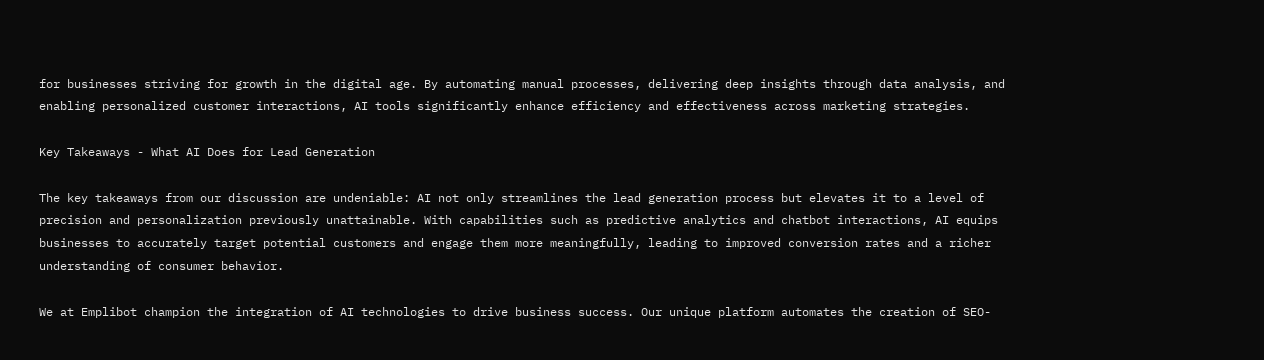for businesses striving for growth in the digital age. By automating manual processes, delivering deep insights through data analysis, and enabling personalized customer interactions, AI tools significantly enhance efficiency and effectiveness across marketing strategies.

Key Takeaways - What AI Does for Lead Generation

The key takeaways from our discussion are undeniable: AI not only streamlines the lead generation process but elevates it to a level of precision and personalization previously unattainable. With capabilities such as predictive analytics and chatbot interactions, AI equips businesses to accurately target potential customers and engage them more meaningfully, leading to improved conversion rates and a richer understanding of consumer behavior.

We at Emplibot champion the integration of AI technologies to drive business success. Our unique platform automates the creation of SEO-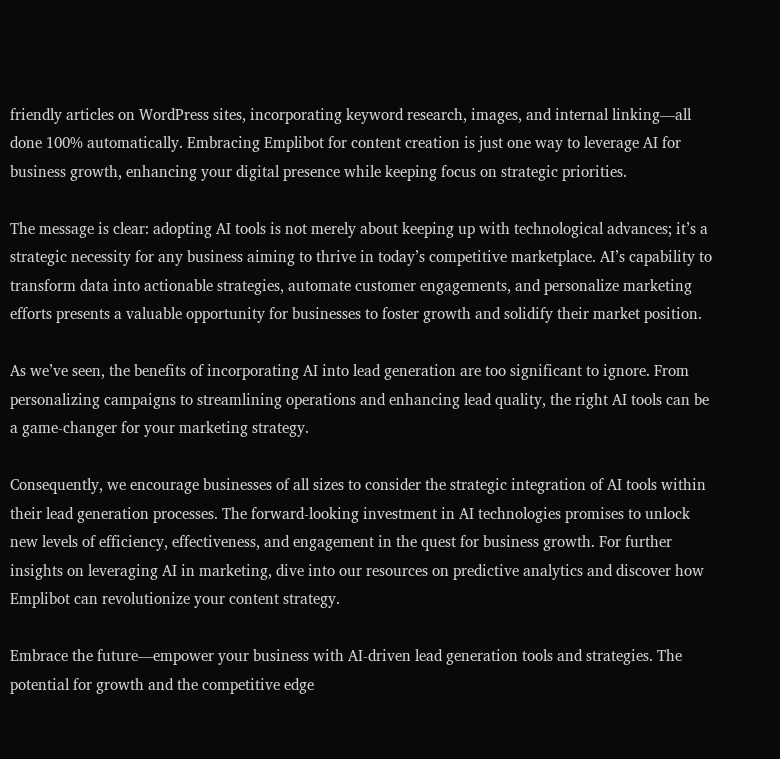friendly articles on WordPress sites, incorporating keyword research, images, and internal linking—all done 100% automatically. Embracing Emplibot for content creation is just one way to leverage AI for business growth, enhancing your digital presence while keeping focus on strategic priorities.

The message is clear: adopting AI tools is not merely about keeping up with technological advances; it’s a strategic necessity for any business aiming to thrive in today’s competitive marketplace. AI’s capability to transform data into actionable strategies, automate customer engagements, and personalize marketing efforts presents a valuable opportunity for businesses to foster growth and solidify their market position.

As we’ve seen, the benefits of incorporating AI into lead generation are too significant to ignore. From personalizing campaigns to streamlining operations and enhancing lead quality, the right AI tools can be a game-changer for your marketing strategy.

Consequently, we encourage businesses of all sizes to consider the strategic integration of AI tools within their lead generation processes. The forward-looking investment in AI technologies promises to unlock new levels of efficiency, effectiveness, and engagement in the quest for business growth. For further insights on leveraging AI in marketing, dive into our resources on predictive analytics and discover how Emplibot can revolutionize your content strategy.

Embrace the future—empower your business with AI-driven lead generation tools and strategies. The potential for growth and the competitive edge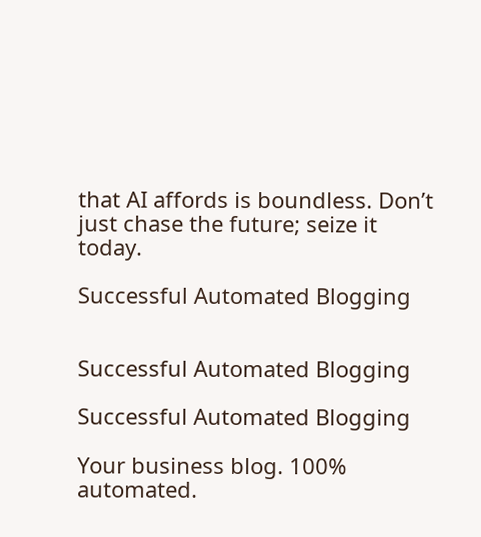that AI affords is boundless. Don’t just chase the future; seize it today.

Successful Automated Blogging


Successful Automated Blogging

Successful Automated Blogging

Your business blog. 100% automated.